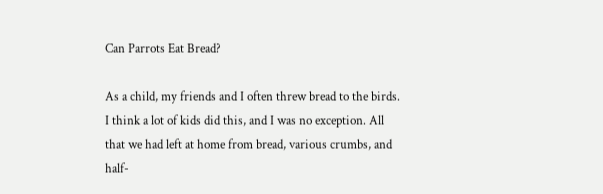Can Parrots Eat Bread?

As a child, my friends and I often threw bread to the birds. I think a lot of kids did this, and I was no exception. All that we had left at home from bread, various crumbs, and half-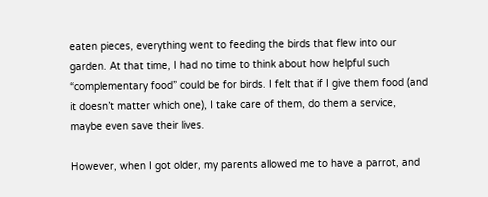eaten pieces, everything went to feeding the birds that flew into our garden. At that time, I had no time to think about how helpful such “complementary food” could be for birds. I felt that if I give them food (and it doesn’t matter which one), I take care of them, do them a service, maybe even save their lives.

However, when I got older, my parents allowed me to have a parrot, and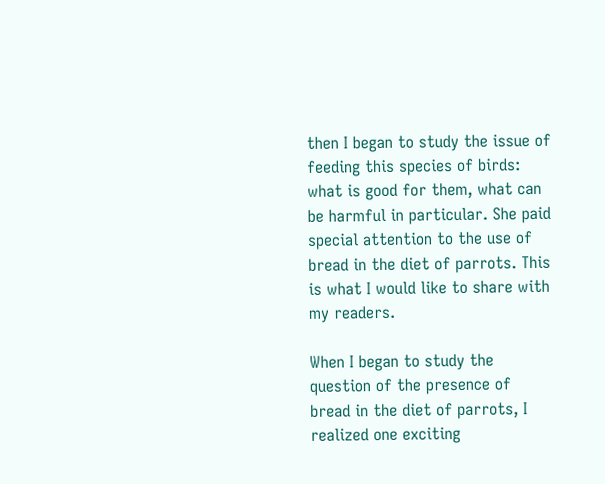then I began to study the issue of feeding this species of birds: what is good for them, what can be harmful in particular. She paid special attention to the use of bread in the diet of parrots. This is what I would like to share with my readers.

When I began to study the question of the presence of bread in the diet of parrots, I realized one exciting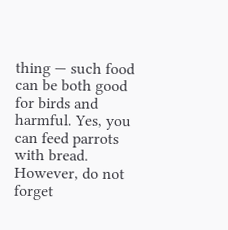thing — such food can be both good for birds and harmful. Yes, you can feed parrots with bread. However, do not forget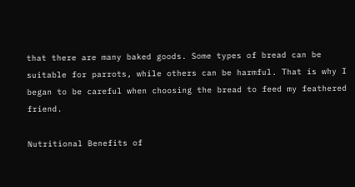that there are many baked goods. Some types of bread can be suitable for parrots, while others can be harmful. That is why I began to be careful when choosing the bread to feed my feathered friend.

Nutritional Benefits of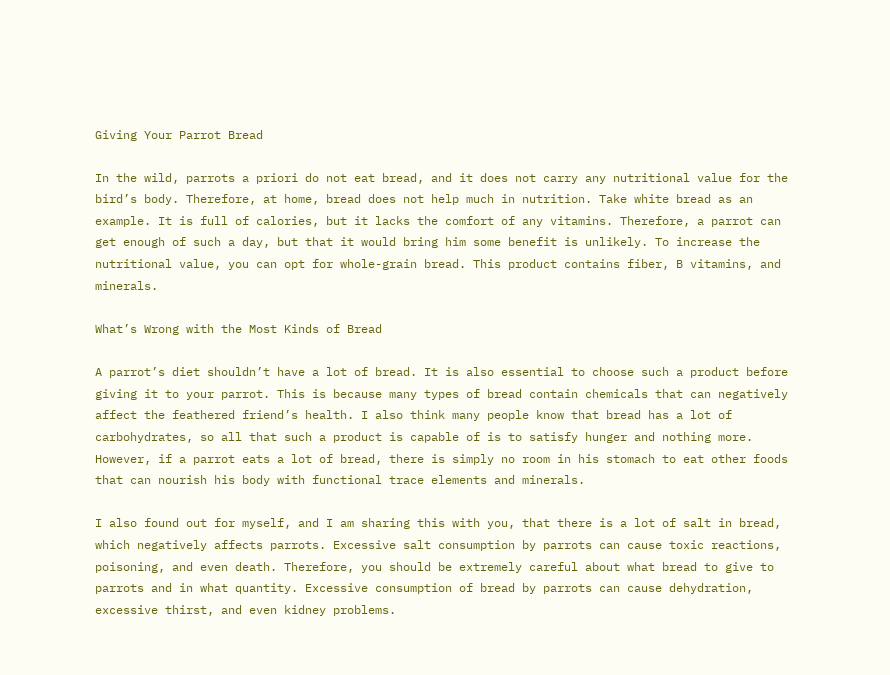Giving Your Parrot Bread

In the wild, parrots a priori do not eat bread, and it does not carry any nutritional value for the bird’s body. Therefore, at home, bread does not help much in nutrition. Take white bread as an example. It is full of calories, but it lacks the comfort of any vitamins. Therefore, a parrot can get enough of such a day, but that it would bring him some benefit is unlikely. To increase the nutritional value, you can opt for whole-grain bread. This product contains fiber, B vitamins, and minerals.

What’s Wrong with the Most Kinds of Bread

A parrot’s diet shouldn’t have a lot of bread. It is also essential to choose such a product before giving it to your parrot. This is because many types of bread contain chemicals that can negatively affect the feathered friend’s health. I also think many people know that bread has a lot of carbohydrates, so all that such a product is capable of is to satisfy hunger and nothing more. However, if a parrot eats a lot of bread, there is simply no room in his stomach to eat other foods that can nourish his body with functional trace elements and minerals.

I also found out for myself, and I am sharing this with you, that there is a lot of salt in bread, which negatively affects parrots. Excessive salt consumption by parrots can cause toxic reactions, poisoning, and even death. Therefore, you should be extremely careful about what bread to give to parrots and in what quantity. Excessive consumption of bread by parrots can cause dehydration, excessive thirst, and even kidney problems.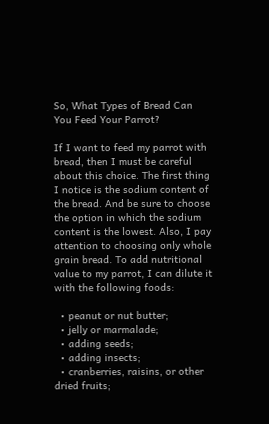So, What Types of Bread Can You Feed Your Parrot?

If I want to feed my parrot with bread, then I must be careful about this choice. The first thing I notice is the sodium content of the bread. And be sure to choose the option in which the sodium content is the lowest. Also, I pay attention to choosing only whole grain bread. To add nutritional value to my parrot, I can dilute it with the following foods:

  • peanut or nut butter;
  • jelly or marmalade;
  • adding seeds;
  • adding insects;
  • cranberries, raisins, or other dried fruits;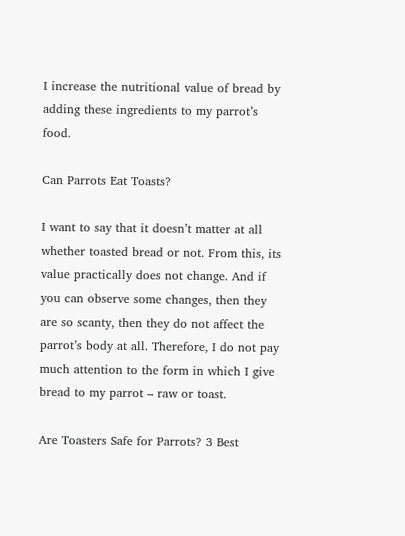I increase the nutritional value of bread by adding these ingredients to my parrot’s food.

Can Parrots Eat Toasts?

I want to say that it doesn’t matter at all whether toasted bread or not. From this, its value practically does not change. And if you can observe some changes, then they are so scanty, then they do not affect the parrot’s body at all. Therefore, I do not pay much attention to the form in which I give bread to my parrot – raw or toast.

Are Toasters Safe for Parrots? 3 Best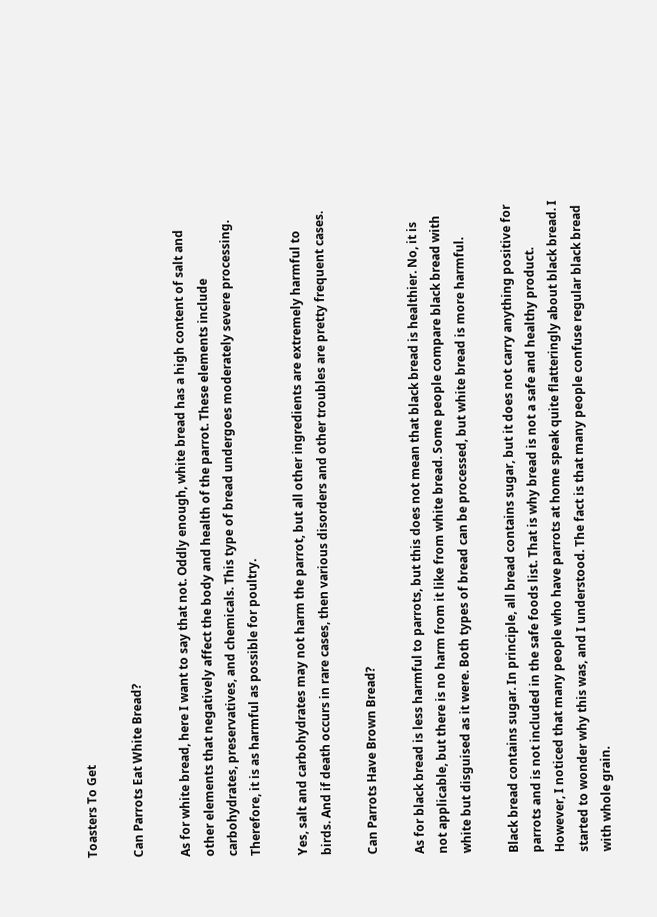Toasters To Get

Can Parrots Eat White Bread?

As for white bread, here I want to say that not. Oddly enough, white bread has a high content of salt and other elements that negatively affect the body and health of the parrot. These elements include carbohydrates, preservatives, and chemicals. This type of bread undergoes moderately severe processing. Therefore, it is as harmful as possible for poultry.

Yes, salt and carbohydrates may not harm the parrot, but all other ingredients are extremely harmful to birds. And if death occurs in rare cases, then various disorders and other troubles are pretty frequent cases.

Can Parrots Have Brown Bread?

As for black bread is less harmful to parrots, but this does not mean that black bread is healthier. No, it is not applicable, but there is no harm from it like from white bread. Some people compare black bread with white but disguised as it were. Both types of bread can be processed, but white bread is more harmful.

Black bread contains sugar. In principle, all bread contains sugar, but it does not carry anything positive for parrots and is not included in the safe foods list. That is why bread is not a safe and healthy product. However, I noticed that many people who have parrots at home speak quite flatteringly about black bread. I started to wonder why this was, and I understood. The fact is that many people confuse regular black bread with whole grain.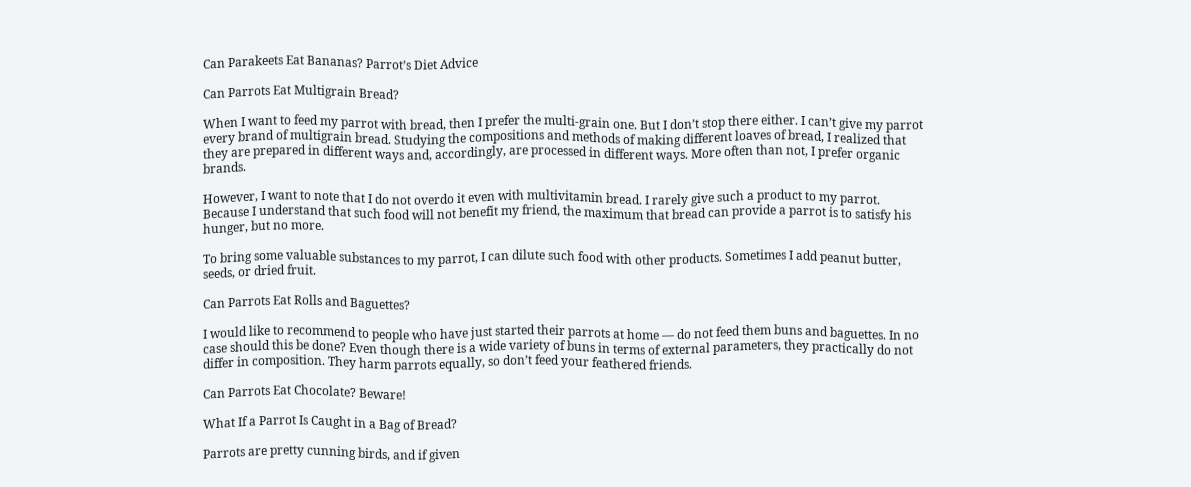Can Parakeets Eat Bananas? Parrot’s Diet Advice

Can Parrots Eat Multigrain Bread?

When I want to feed my parrot with bread, then I prefer the multi-grain one. But I don’t stop there either. I can’t give my parrot every brand of multigrain bread. Studying the compositions and methods of making different loaves of bread, I realized that they are prepared in different ways and, accordingly, are processed in different ways. More often than not, I prefer organic brands.

However, I want to note that I do not overdo it even with multivitamin bread. I rarely give such a product to my parrot. Because I understand that such food will not benefit my friend, the maximum that bread can provide a parrot is to satisfy his hunger, but no more.

To bring some valuable substances to my parrot, I can dilute such food with other products. Sometimes I add peanut butter, seeds, or dried fruit.

Can Parrots Eat Rolls and Baguettes?

I would like to recommend to people who have just started their parrots at home — do not feed them buns and baguettes. In no case should this be done? Even though there is a wide variety of buns in terms of external parameters, they practically do not differ in composition. They harm parrots equally, so don’t feed your feathered friends.

Can Parrots Eat Chocolate? Beware!

What If a Parrot Is Caught in a Bag of Bread?

Parrots are pretty cunning birds, and if given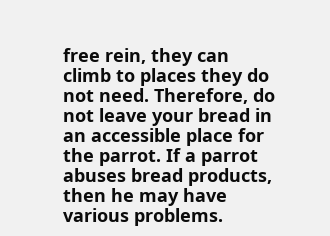free rein, they can climb to places they do not need. Therefore, do not leave your bread in an accessible place for the parrot. If a parrot abuses bread products, then he may have various problems.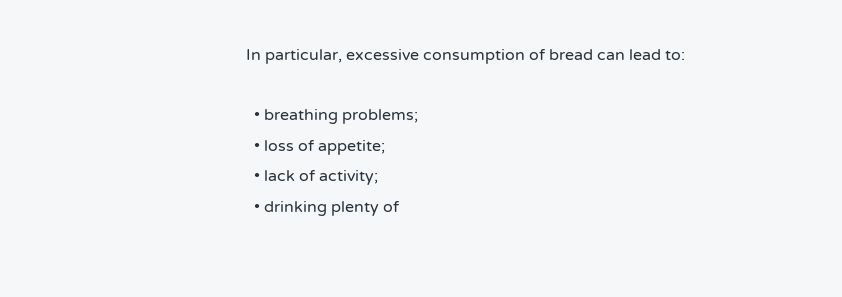In particular, excessive consumption of bread can lead to:

  • breathing problems;
  • loss of appetite;
  • lack of activity;
  • drinking plenty of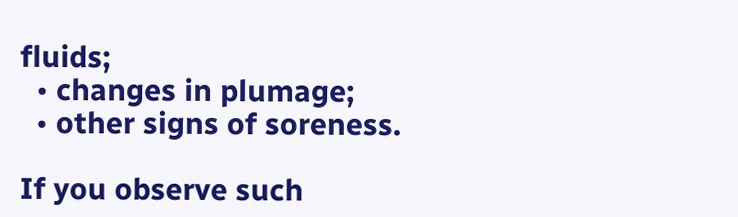fluids;
  • changes in plumage;
  • other signs of soreness.

If you observe such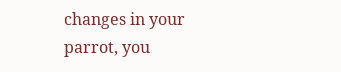changes in your parrot, you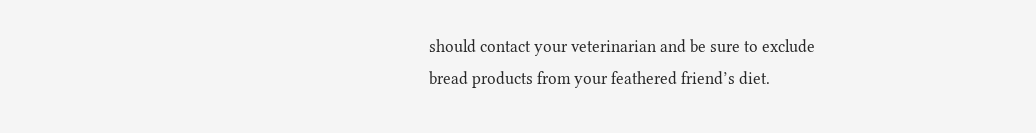should contact your veterinarian and be sure to exclude bread products from your feathered friend’s diet.